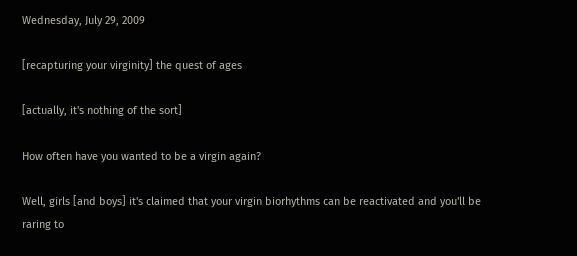Wednesday, July 29, 2009

[recapturing your virginity] the quest of ages

[actually, it's nothing of the sort]

How often have you wanted to be a virgin again?

Well, girls [and boys] it's claimed that your virgin biorhythms can be reactivated and you'll be raring to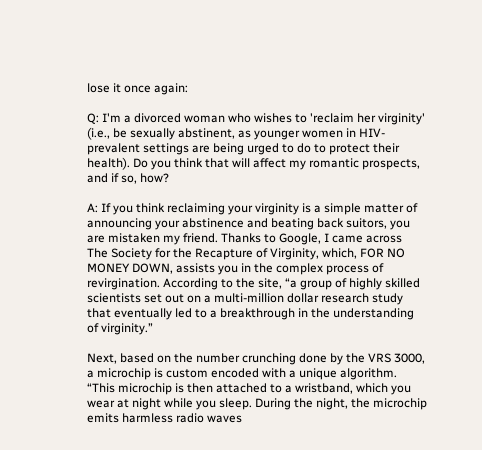lose it once again:

Q: I'm a divorced woman who wishes to 'reclaim her virginity' (i.e., be sexually abstinent, as younger women in HIV-prevalent settings are being urged to do to protect their health). Do you think that will affect my romantic prospects, and if so, how?

A: If you think reclaiming your virginity is a simple matter of announcing your abstinence and beating back suitors, you are mistaken my friend. Thanks to Google, I came across
The Society for the Recapture of Virginity, which, FOR NO MONEY DOWN, assists you in the complex process of revirgination. According to the site, “a group of highly skilled scientists set out on a multi-million dollar research study that eventually led to a breakthrough in the understanding of virginity.”

Next, based on the number crunching done by the VRS 3000, a microchip is custom encoded with a unique algorithm. “This microchip is then attached to a wristband, which you wear at night while you sleep. During the night, the microchip emits harmless radio waves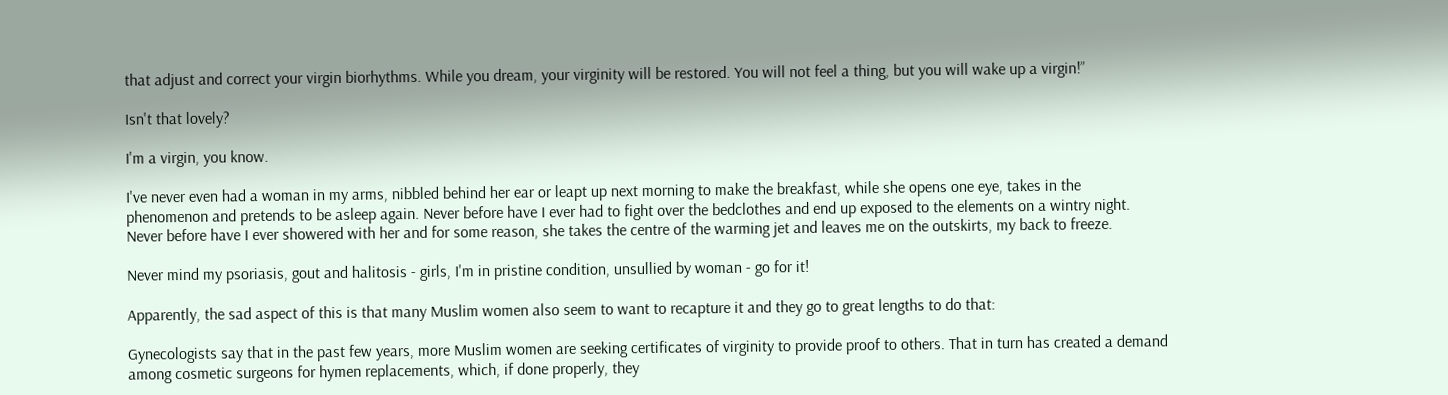that adjust and correct your virgin biorhythms. While you dream, your virginity will be restored. You will not feel a thing, but you will wake up a virgin!”

Isn't that lovely?

I'm a virgin, you know.

I've never even had a woman in my arms, nibbled behind her ear or leapt up next morning to make the breakfast, while she opens one eye, takes in the phenomenon and pretends to be asleep again. Never before have I ever had to fight over the bedclothes and end up exposed to the elements on a wintry night. Never before have I ever showered with her and for some reason, she takes the centre of the warming jet and leaves me on the outskirts, my back to freeze.

Never mind my psoriasis, gout and halitosis - girls, I'm in pristine condition, unsullied by woman - go for it!

Apparently, the sad aspect of this is that many Muslim women also seem to want to recapture it and they go to great lengths to do that:

Gynecologists say that in the past few years, more Muslim women are seeking certificates of virginity to provide proof to others. That in turn has created a demand among cosmetic surgeons for hymen replacements, which, if done properly, they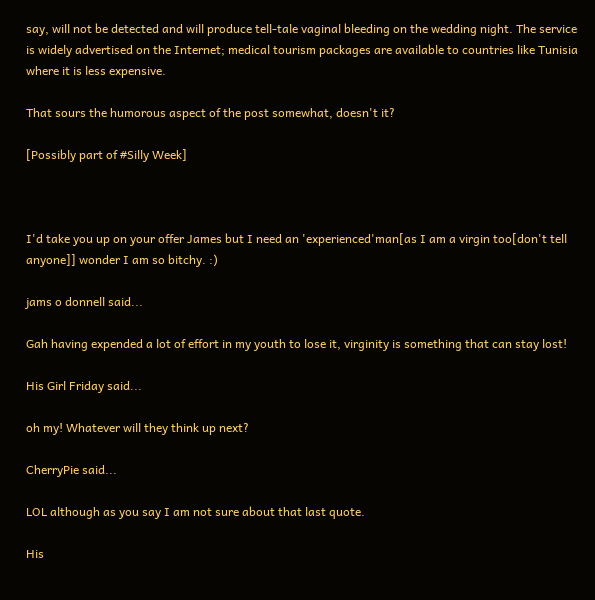say, will not be detected and will produce tell-tale vaginal bleeding on the wedding night. The service is widely advertised on the Internet; medical tourism packages are available to countries like Tunisia where it is less expensive.

That sours the humorous aspect of the post somewhat, doesn't it?

[Possibly part of #Silly Week]



I'd take you up on your offer James but I need an 'experienced'man[as I am a virgin too[don't tell anyone]] wonder I am so bitchy. :)

jams o donnell said...

Gah having expended a lot of effort in my youth to lose it, virginity is something that can stay lost!

His Girl Friday said...

oh my! Whatever will they think up next?

CherryPie said...

LOL although as you say I am not sure about that last quote.

His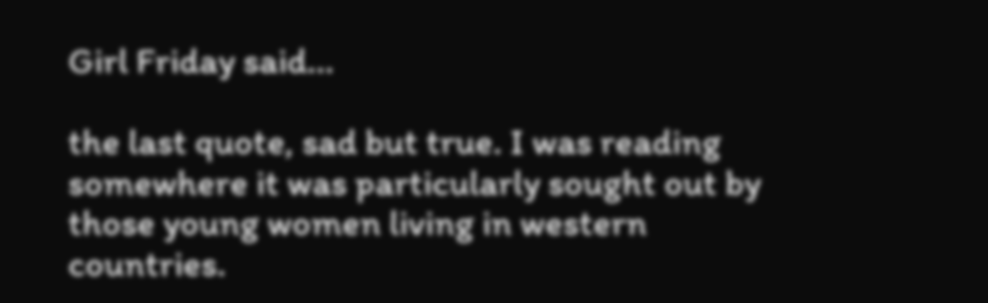Girl Friday said...

the last quote, sad but true. I was reading somewhere it was particularly sought out by those young women living in western countries.